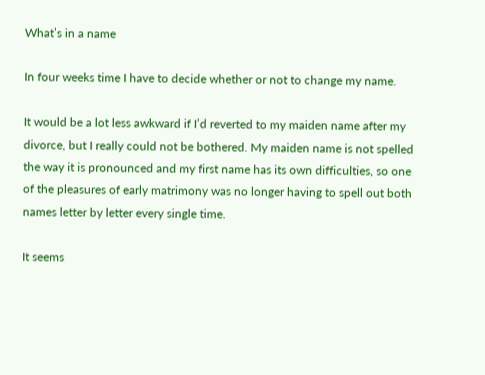What’s in a name

In four weeks time I have to decide whether or not to change my name.

It would be a lot less awkward if I’d reverted to my maiden name after my divorce, but I really could not be bothered. My maiden name is not spelled the way it is pronounced and my first name has its own difficulties, so one of the pleasures of early matrimony was no longer having to spell out both names letter by letter every single time.

It seems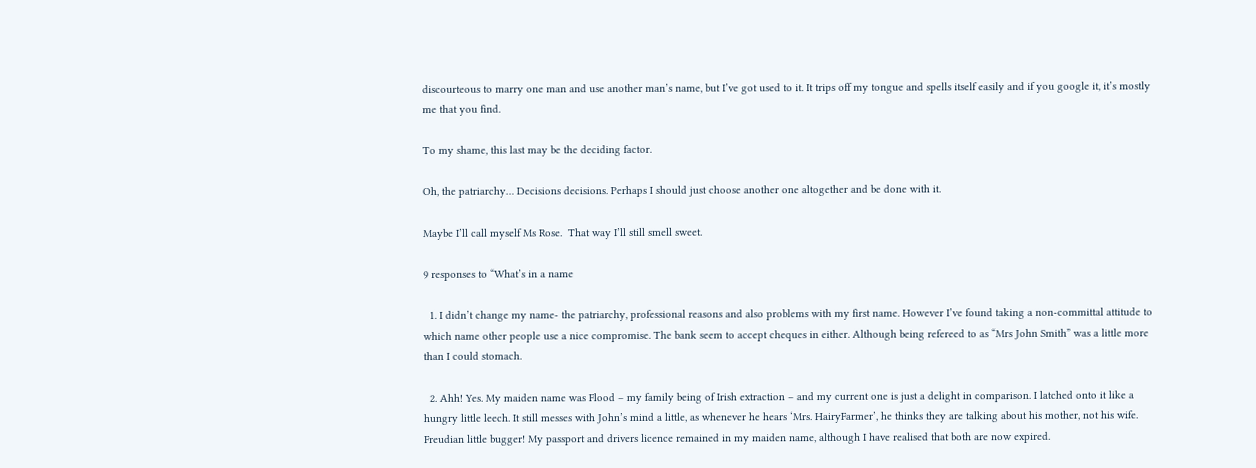discourteous to marry one man and use another man’s name, but I’ve got used to it. It trips off my tongue and spells itself easily and if you google it, it’s mostly me that you find.

To my shame, this last may be the deciding factor.

Oh, the patriarchy… Decisions decisions. Perhaps I should just choose another one altogether and be done with it.

Maybe I’ll call myself Ms Rose.  That way I’ll still smell sweet.

9 responses to “What’s in a name

  1. I didn’t change my name- the patriarchy, professional reasons and also problems with my first name. However I’ve found taking a non-committal attitude to which name other people use a nice compromise. The bank seem to accept cheques in either. Although being refereed to as “Mrs John Smith” was a little more than I could stomach.

  2. Ahh! Yes. My maiden name was Flood – my family being of Irish extraction – and my current one is just a delight in comparison. I latched onto it like a hungry little leech. It still messes with John’s mind a little, as whenever he hears ‘Mrs. HairyFarmer’, he thinks they are talking about his mother, not his wife. Freudian little bugger! My passport and drivers licence remained in my maiden name, although I have realised that both are now expired.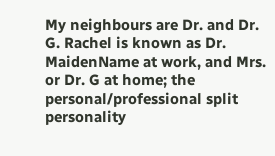My neighbours are Dr. and Dr. G. Rachel is known as Dr. MaidenName at work, and Mrs. or Dr. G at home; the personal/professional split personality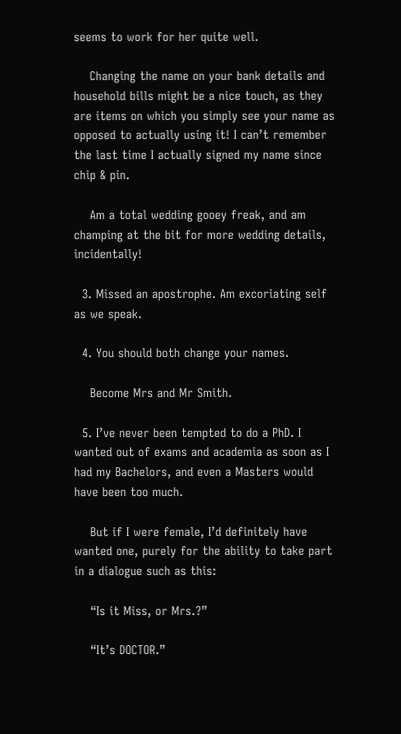seems to work for her quite well.

    Changing the name on your bank details and household bills might be a nice touch, as they are items on which you simply see your name as opposed to actually using it! I can’t remember the last time I actually signed my name since chip & pin.

    Am a total wedding gooey freak, and am champing at the bit for more wedding details, incidentally!

  3. Missed an apostrophe. Am excoriating self as we speak.

  4. You should both change your names.

    Become Mrs and Mr Smith.

  5. I’ve never been tempted to do a PhD. I wanted out of exams and academia as soon as I had my Bachelors, and even a Masters would have been too much.

    But if I were female, I’d definitely have wanted one, purely for the ability to take part in a dialogue such as this:

    “Is it Miss, or Mrs.?”

    “It’s DOCTOR.”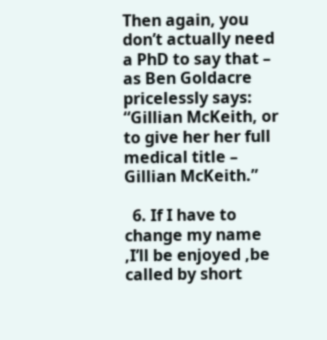Then again, you don’t actually need a PhD to say that – as Ben Goldacre pricelessly says: “Gillian McKeith, or to give her her full medical title – Gillian McKeith.”

  6. If I have to change my name ,I’ll be enjoyed ,be called by short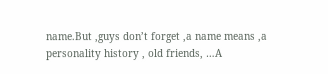name.But ,guys don’t forget ,a name means ,a personality history , old friends, …A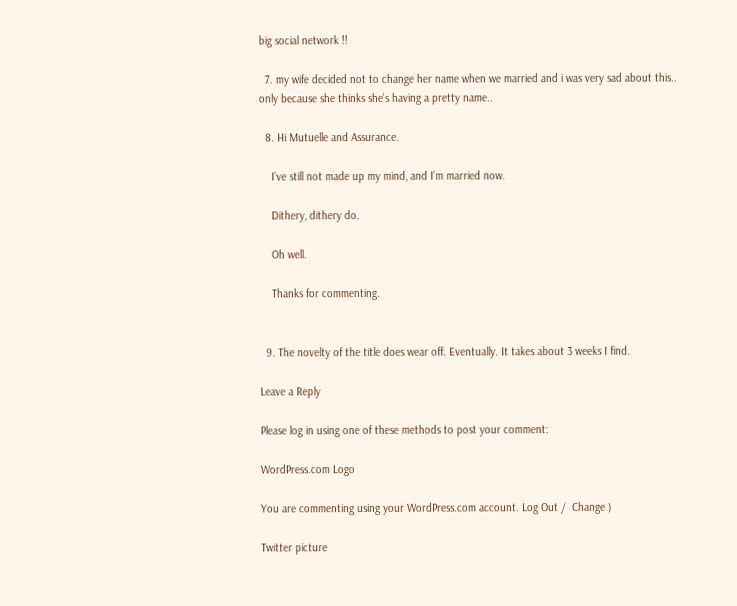big social network !!

  7. my wife decided not to change her name when we married and i was very sad about this.. only because she thinks she’s having a pretty name..

  8. Hi Mutuelle and Assurance.

    I’ve still not made up my mind, and I’m married now.

    Dithery, dithery do.

    Oh well.

    Thanks for commenting.


  9. The novelty of the title does wear off. Eventually. It takes about 3 weeks I find.

Leave a Reply

Please log in using one of these methods to post your comment:

WordPress.com Logo

You are commenting using your WordPress.com account. Log Out /  Change )

Twitter picture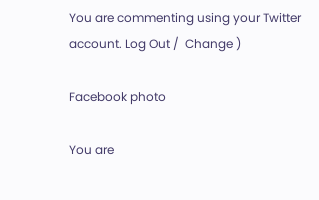You are commenting using your Twitter account. Log Out /  Change )

Facebook photo

You are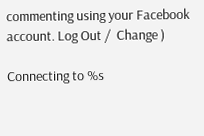commenting using your Facebook account. Log Out /  Change )

Connecting to %s